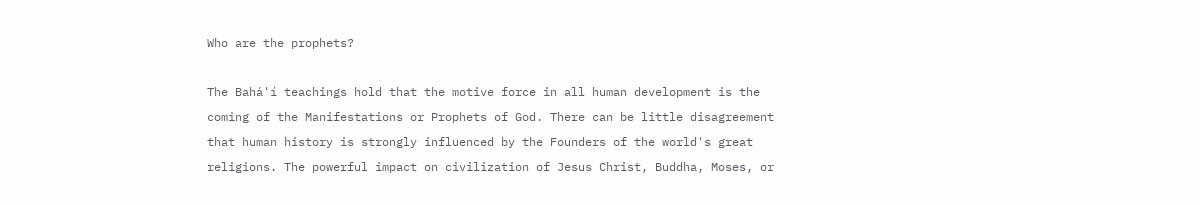Who are the prophets?

The Bahá'í teachings hold that the motive force in all human development is the coming of the Manifestations or Prophets of God. There can be little disagreement that human history is strongly influenced by the Founders of the world's great religions. The powerful impact on civilization of Jesus Christ, Buddha, Moses, or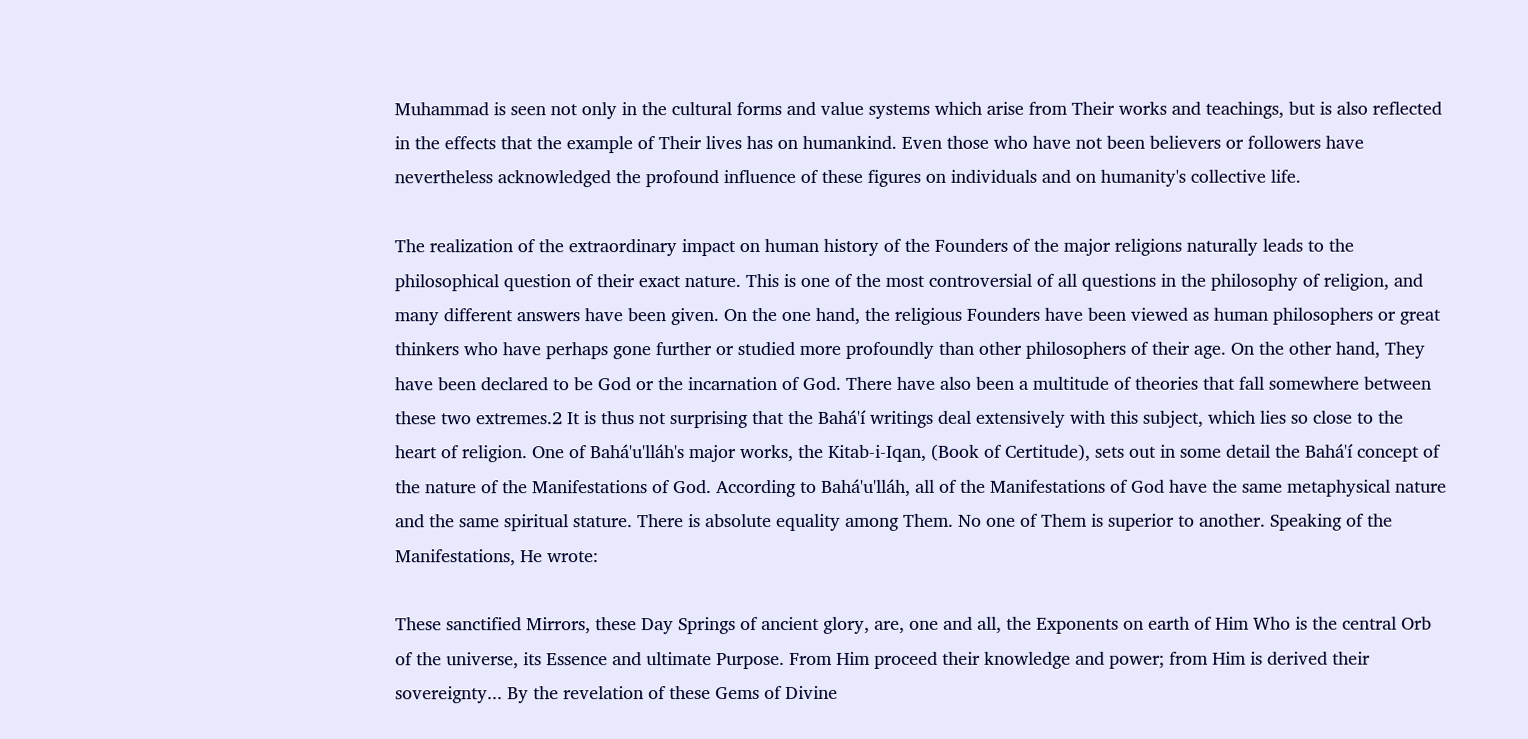Muhammad is seen not only in the cultural forms and value systems which arise from Their works and teachings, but is also reflected in the effects that the example of Their lives has on humankind. Even those who have not been believers or followers have nevertheless acknowledged the profound influence of these figures on individuals and on humanity's collective life.

The realization of the extraordinary impact on human history of the Founders of the major religions naturally leads to the philosophical question of their exact nature. This is one of the most controversial of all questions in the philosophy of religion, and many different answers have been given. On the one hand, the religious Founders have been viewed as human philosophers or great thinkers who have perhaps gone further or studied more profoundly than other philosophers of their age. On the other hand, They have been declared to be God or the incarnation of God. There have also been a multitude of theories that fall somewhere between these two extremes.2 It is thus not surprising that the Bahá'í writings deal extensively with this subject, which lies so close to the heart of religion. One of Bahá'u'lláh's major works, the Kitab-i-Iqan, (Book of Certitude), sets out in some detail the Bahá'í concept of the nature of the Manifestations of God. According to Bahá'u'lláh, all of the Manifestations of God have the same metaphysical nature and the same spiritual stature. There is absolute equality among Them. No one of Them is superior to another. Speaking of the Manifestations, He wrote:

These sanctified Mirrors, these Day Springs of ancient glory, are, one and all, the Exponents on earth of Him Who is the central Orb of the universe, its Essence and ultimate Purpose. From Him proceed their knowledge and power; from Him is derived their sovereignty... By the revelation of these Gems of Divine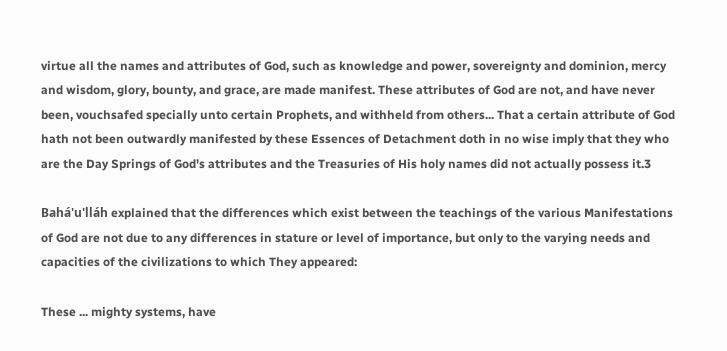virtue all the names and attributes of God, such as knowledge and power, sovereignty and dominion, mercy and wisdom, glory, bounty, and grace, are made manifest. These attributes of God are not, and have never been, vouchsafed specially unto certain Prophets, and withheld from others... That a certain attribute of God hath not been outwardly manifested by these Essences of Detachment doth in no wise imply that they who are the Day Springs of God's attributes and the Treasuries of His holy names did not actually possess it.3

Bahá'u'lláh explained that the differences which exist between the teachings of the various Manifestations of God are not due to any differences in stature or level of importance, but only to the varying needs and capacities of the civilizations to which They appeared:

These ... mighty systems, have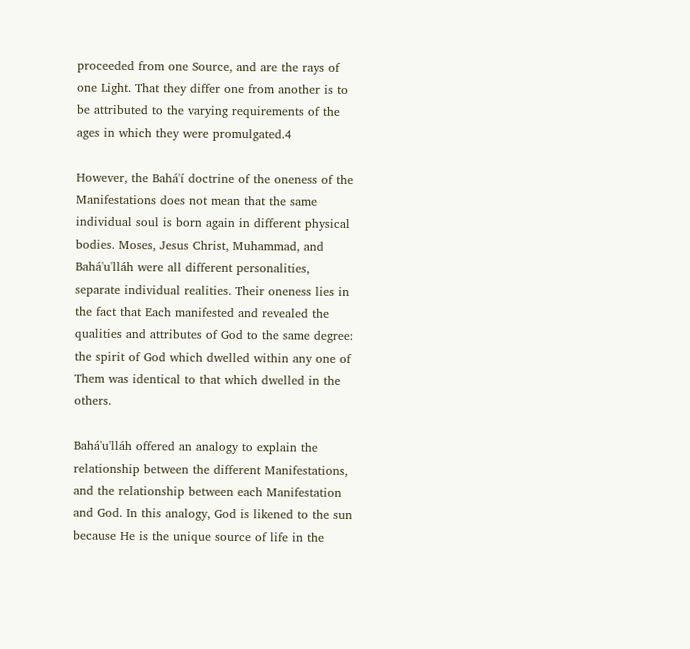proceeded from one Source, and are the rays of one Light. That they differ one from another is to be attributed to the varying requirements of the ages in which they were promulgated.4

However, the Bahá'í doctrine of the oneness of the Manifestations does not mean that the same individual soul is born again in different physical bodies. Moses, Jesus Christ, Muhammad, and Bahá'u'lláh were all different personalities, separate individual realities. Their oneness lies in the fact that Each manifested and revealed the qualities and attributes of God to the same degree: the spirit of God which dwelled within any one of Them was identical to that which dwelled in the others.

Bahá'u'lláh offered an analogy to explain the relationship between the different Manifestations, and the relationship between each Manifestation and God. In this analogy, God is likened to the sun because He is the unique source of life in the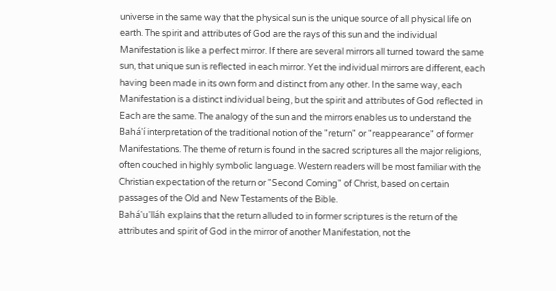universe in the same way that the physical sun is the unique source of all physical life on earth. The spirit and attributes of God are the rays of this sun and the individual Manifestation is like a perfect mirror. If there are several mirrors all turned toward the same sun, that unique sun is reflected in each mirror. Yet the individual mirrors are different, each having been made in its own form and distinct from any other. In the same way, each Manifestation is a distinct individual being, but the spirit and attributes of God reflected in Each are the same. The analogy of the sun and the mirrors enables us to understand the Bahá'í interpretation of the traditional notion of the "return" or "reappearance" of former Manifestations. The theme of return is found in the sacred scriptures all the major religions, often couched in highly symbolic language. Western readers will be most familiar with the Christian expectation of the return or "Second Coming" of Christ, based on certain passages of the Old and New Testaments of the Bible.
Bahá'u'lláh explains that the return alluded to in former scriptures is the return of the attributes and spirit of God in the mirror of another Manifestation, not the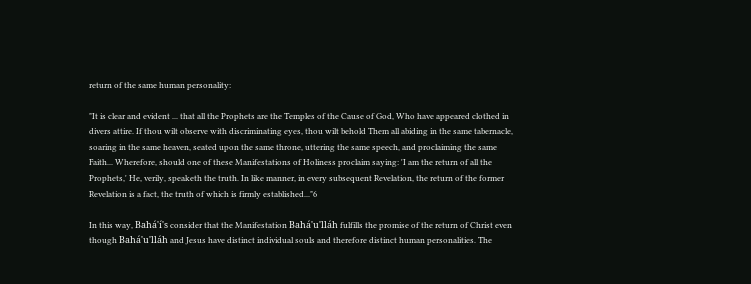return of the same human personality:

"It is clear and evident ... that all the Prophets are the Temples of the Cause of God, Who have appeared clothed in divers attire. If thou wilt observe with discriminating eyes, thou wilt behold Them all abiding in the same tabernacle, soaring in the same heaven, seated upon the same throne, uttering the same speech, and proclaiming the same Faith... Wherefore, should one of these Manifestations of Holiness proclaim saying: 'I am the return of all the Prophets,' He, verily, speaketh the truth. In like manner, in every subsequent Revelation, the return of the former Revelation is a fact, the truth of which is firmly established..."6

In this way, Bahá'í's consider that the Manifestation Bahá'u'lláh fulfills the promise of the return of Christ even though Bahá'u'lláh and Jesus have distinct individual souls and therefore distinct human personalities. The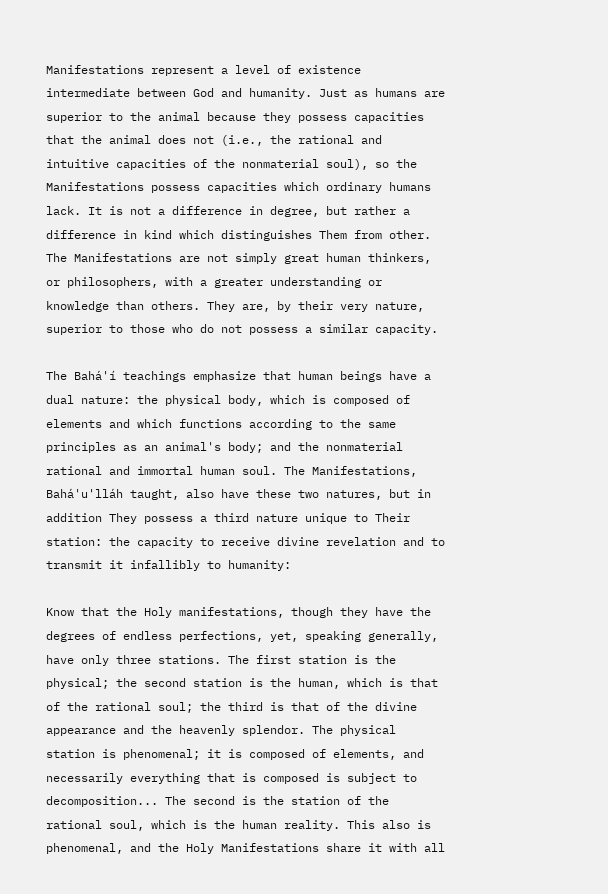Manifestations represent a level of existence intermediate between God and humanity. Just as humans are superior to the animal because they possess capacities that the animal does not (i.e., the rational and intuitive capacities of the nonmaterial soul), so the Manifestations possess capacities which ordinary humans lack. It is not a difference in degree, but rather a difference in kind which distinguishes Them from other. The Manifestations are not simply great human thinkers, or philosophers, with a greater understanding or knowledge than others. They are, by their very nature, superior to those who do not possess a similar capacity.

The Bahá'í teachings emphasize that human beings have a dual nature: the physical body, which is composed of elements and which functions according to the same principles as an animal's body; and the nonmaterial rational and immortal human soul. The Manifestations, Bahá'u'lláh taught, also have these two natures, but in addition They possess a third nature unique to Their station: the capacity to receive divine revelation and to transmit it infallibly to humanity:

Know that the Holy manifestations, though they have the degrees of endless perfections, yet, speaking generally, have only three stations. The first station is the physical; the second station is the human, which is that of the rational soul; the third is that of the divine appearance and the heavenly splendor. The physical station is phenomenal; it is composed of elements, and necessarily everything that is composed is subject to decomposition... The second is the station of the rational soul, which is the human reality. This also is phenomenal, and the Holy Manifestations share it with all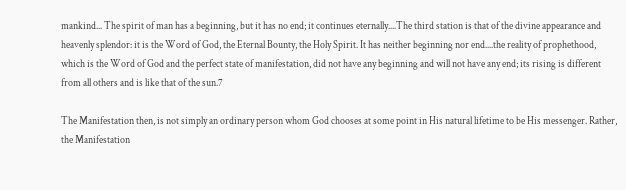mankind... The spirit of man has a beginning, but it has no end; it continues eternally....The third station is that of the divine appearance and heavenly splendor: it is the Word of God, the Eternal Bounty, the Holy Spirit. It has neither beginning nor end....the reality of prophethood, which is the Word of God and the perfect state of manifestation, did not have any beginning and will not have any end; its rising is different from all others and is like that of the sun.7

The Manifestation then, is not simply an ordinary person whom God chooses at some point in His natural lifetime to be His messenger. Rather, the Manifestation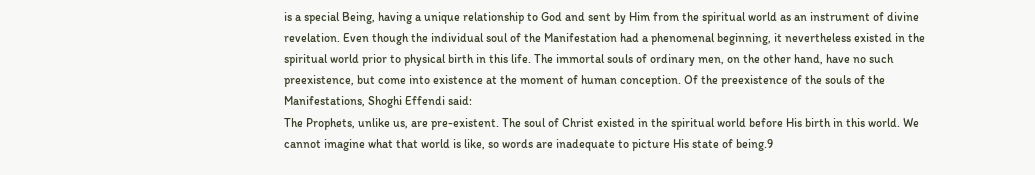is a special Being, having a unique relationship to God and sent by Him from the spiritual world as an instrument of divine revelation. Even though the individual soul of the Manifestation had a phenomenal beginning, it nevertheless existed in the spiritual world prior to physical birth in this life. The immortal souls of ordinary men, on the other hand, have no such preexistence, but come into existence at the moment of human conception. Of the preexistence of the souls of the Manifestations, Shoghi Effendi said:
The Prophets, unlike us, are pre-existent. The soul of Christ existed in the spiritual world before His birth in this world. We cannot imagine what that world is like, so words are inadequate to picture His state of being.9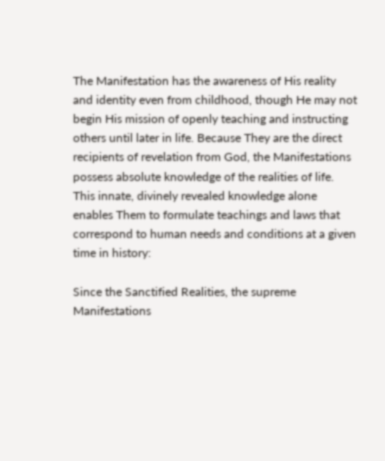The Manifestation has the awareness of His reality and identity even from childhood, though He may not begin His mission of openly teaching and instructing others until later in life. Because They are the direct recipients of revelation from God, the Manifestations possess absolute knowledge of the realities of life. This innate, divinely revealed knowledge alone enables Them to formulate teachings and laws that correspond to human needs and conditions at a given time in history:

Since the Sanctified Realities, the supreme Manifestations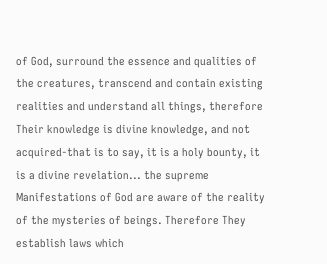of God, surround the essence and qualities of the creatures, transcend and contain existing realities and understand all things, therefore Their knowledge is divine knowledge, and not acquired-that is to say, it is a holy bounty, it is a divine revelation... the supreme Manifestations of God are aware of the reality of the mysteries of beings. Therefore They establish laws which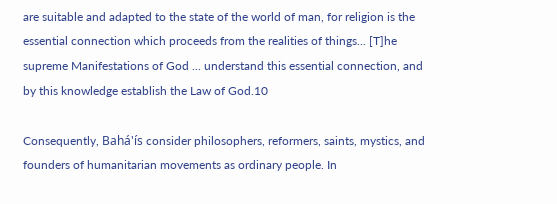are suitable and adapted to the state of the world of man, for religion is the essential connection which proceeds from the realities of things... [T]he supreme Manifestations of God ... understand this essential connection, and by this knowledge establish the Law of God.10

Consequently, Bahá'ís consider philosophers, reformers, saints, mystics, and founders of humanitarian movements as ordinary people. In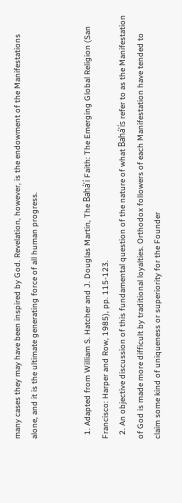many cases they may have been inspired by God. Revelation, however, is the endowment of the Manifestations alone, and it is the ultimate generating force of all human progress.


  1. Adapted from William S. Hatcher and J. Douglas Martin, The Bahá'í Faith: The Emerging Global Religion (San Francisco: Harper and Row, 1985), pp. 115-123.
  2. An objective discussion of this fundamental question of the nature of what Bahá'ís refer to as the Manifestation of God is made more difficult by traditional loyalties. Orthodox followers of each Manifestation have tended to claim some kind of uniqueness or superiority for the Founder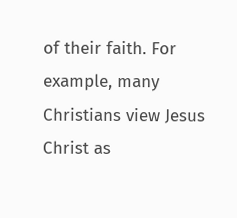of their faith. For example, many Christians view Jesus Christ as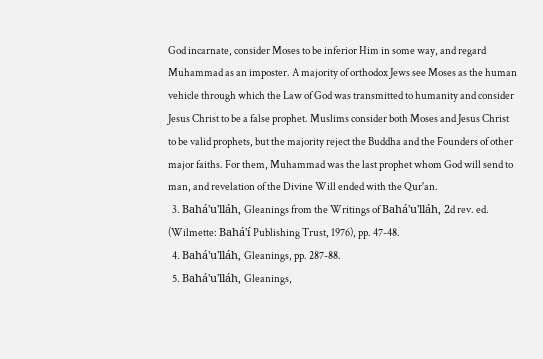God incarnate, consider Moses to be inferior Him in some way, and regard Muhammad as an imposter. A majority of orthodox Jews see Moses as the human vehicle through which the Law of God was transmitted to humanity and consider Jesus Christ to be a false prophet. Muslims consider both Moses and Jesus Christ to be valid prophets, but the majority reject the Buddha and the Founders of other major faiths. For them, Muhammad was the last prophet whom God will send to man, and revelation of the Divine Will ended with the Qur'an.
  3. Bahá'u'lláh, Gleanings from the Writings of Bahá'u'lláh, 2d rev. ed. (Wilmette: Bahá'í Publishing Trust, 1976), pp. 47-48.
  4. Bahá'u'lláh, Gleanings, pp. 287-88.
  5. Bahá'u'lláh, Gleanings,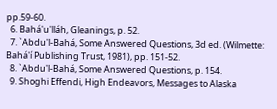pp.59-60.
  6. Bahá'u'lláh, Gleanings, p. 52.
  7. `Abdu'l-Bahá, Some Answered Questions, 3d ed. (Wilmette: Bahá'í Publishing Trust, 1981), pp. 151-52.
  8. `Abdu'l-Bahá, Some Answered Questions, p. 154.
  9. Shoghi Effendi, High Endeavors, Messages to Alaska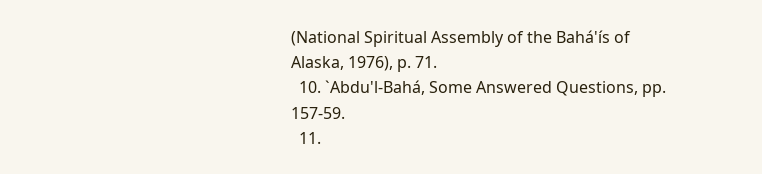(National Spiritual Assembly of the Bahá'ís of Alaska, 1976), p. 71.
  10. `Abdu'l-Bahá, Some Answered Questions, pp. 157-59.
  11.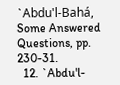`Abdu'l-Bahá, Some Answered Questions, pp. 230-31.
  12. `Abdu'l-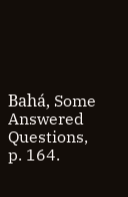Bahá, Some Answered Questions, p. 164.